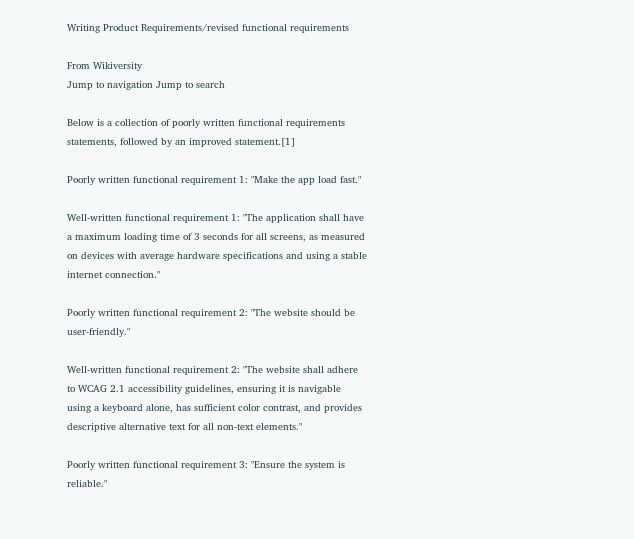Writing Product Requirements/revised functional requirements

From Wikiversity
Jump to navigation Jump to search

Below is a collection of poorly written functional requirements statements, followed by an improved statement.[1]

Poorly written functional requirement 1: "Make the app load fast."

Well-written functional requirement 1: "The application shall have a maximum loading time of 3 seconds for all screens, as measured on devices with average hardware specifications and using a stable internet connection."

Poorly written functional requirement 2: "The website should be user-friendly."

Well-written functional requirement 2: "The website shall adhere to WCAG 2.1 accessibility guidelines, ensuring it is navigable using a keyboard alone, has sufficient color contrast, and provides descriptive alternative text for all non-text elements."

Poorly written functional requirement 3: "Ensure the system is reliable."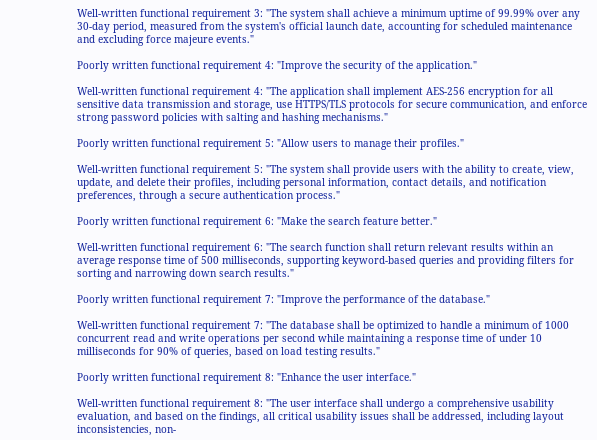Well-written functional requirement 3: "The system shall achieve a minimum uptime of 99.99% over any 30-day period, measured from the system's official launch date, accounting for scheduled maintenance and excluding force majeure events."

Poorly written functional requirement 4: "Improve the security of the application."

Well-written functional requirement 4: "The application shall implement AES-256 encryption for all sensitive data transmission and storage, use HTTPS/TLS protocols for secure communication, and enforce strong password policies with salting and hashing mechanisms."

Poorly written functional requirement 5: "Allow users to manage their profiles."

Well-written functional requirement 5: "The system shall provide users with the ability to create, view, update, and delete their profiles, including personal information, contact details, and notification preferences, through a secure authentication process."

Poorly written functional requirement 6: "Make the search feature better."

Well-written functional requirement 6: "The search function shall return relevant results within an average response time of 500 milliseconds, supporting keyword-based queries and providing filters for sorting and narrowing down search results."

Poorly written functional requirement 7: "Improve the performance of the database."

Well-written functional requirement 7: "The database shall be optimized to handle a minimum of 1000 concurrent read and write operations per second while maintaining a response time of under 10 milliseconds for 90% of queries, based on load testing results."

Poorly written functional requirement 8: "Enhance the user interface."

Well-written functional requirement 8: "The user interface shall undergo a comprehensive usability evaluation, and based on the findings, all critical usability issues shall be addressed, including layout inconsistencies, non-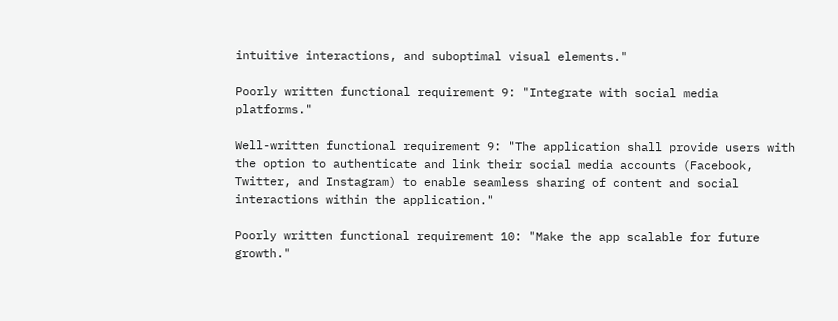intuitive interactions, and suboptimal visual elements."

Poorly written functional requirement 9: "Integrate with social media platforms."

Well-written functional requirement 9: "The application shall provide users with the option to authenticate and link their social media accounts (Facebook, Twitter, and Instagram) to enable seamless sharing of content and social interactions within the application."

Poorly written functional requirement 10: "Make the app scalable for future growth."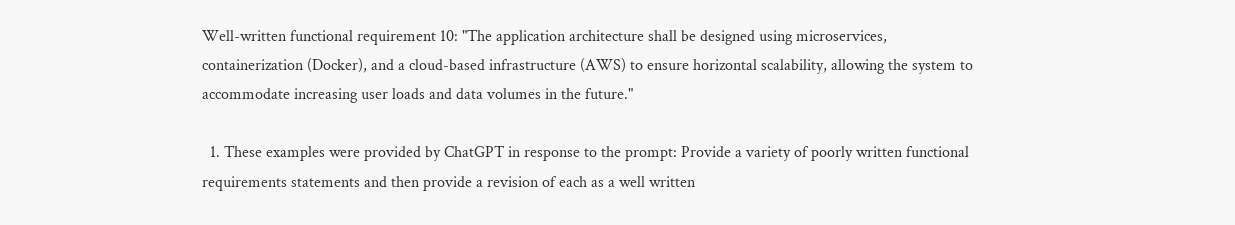Well-written functional requirement 10: "The application architecture shall be designed using microservices, containerization (Docker), and a cloud-based infrastructure (AWS) to ensure horizontal scalability, allowing the system to accommodate increasing user loads and data volumes in the future."

  1. These examples were provided by ChatGPT in response to the prompt: Provide a variety of poorly written functional requirements statements and then provide a revision of each as a well written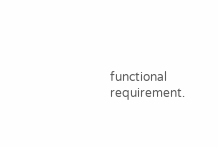functional requirement.